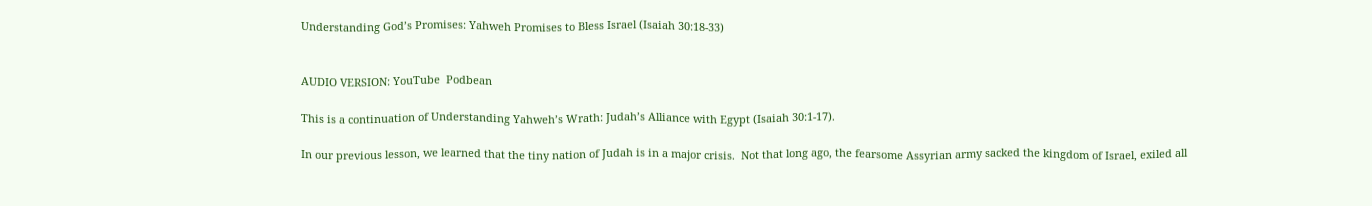Understanding God’s Promises: Yahweh Promises to Bless Israel (Isaiah 30:18-33)


AUDIO VERSION: YouTube  Podbean

This is a continuation of Understanding Yahweh’s Wrath: Judah’s Alliance with Egypt (Isaiah 30:1-17).

In our previous lesson, we learned that the tiny nation of Judah is in a major crisis.  Not that long ago, the fearsome Assyrian army sacked the kingdom of Israel, exiled all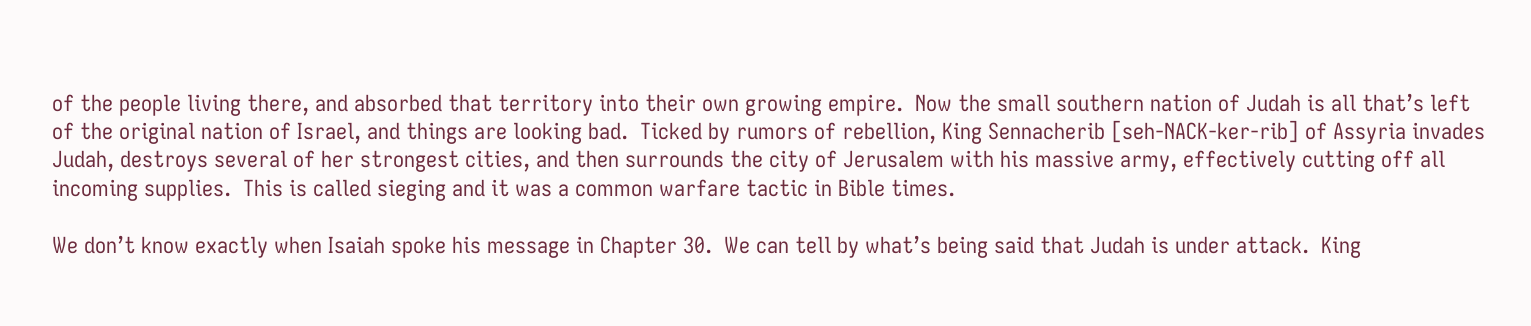of the people living there, and absorbed that territory into their own growing empire.  Now the small southern nation of Judah is all that’s left of the original nation of Israel, and things are looking bad.  Ticked by rumors of rebellion, King Sennacherib [seh-NACK-ker-rib] of Assyria invades Judah, destroys several of her strongest cities, and then surrounds the city of Jerusalem with his massive army, effectively cutting off all incoming supplies.  This is called sieging and it was a common warfare tactic in Bible times.

We don’t know exactly when Isaiah spoke his message in Chapter 30.  We can tell by what’s being said that Judah is under attack.  King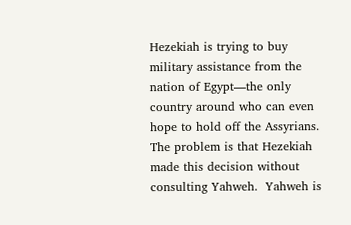Hezekiah is trying to buy military assistance from the nation of Egypt—the only country around who can even hope to hold off the Assyrians.  The problem is that Hezekiah made this decision without consulting Yahweh.  Yahweh is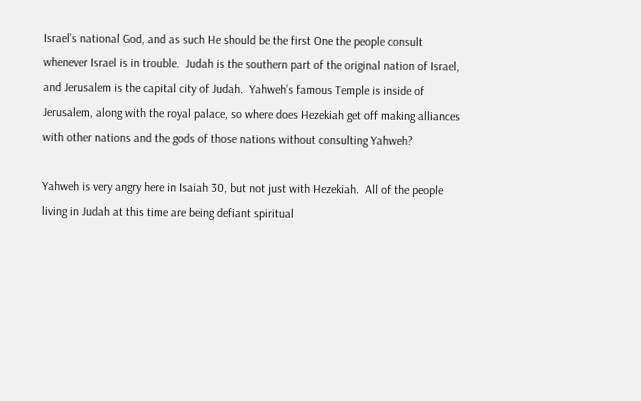Israel’s national God, and as such He should be the first One the people consult whenever Israel is in trouble.  Judah is the southern part of the original nation of Israel, and Jerusalem is the capital city of Judah.  Yahweh’s famous Temple is inside of Jerusalem, along with the royal palace, so where does Hezekiah get off making alliances with other nations and the gods of those nations without consulting Yahweh?

Yahweh is very angry here in Isaiah 30, but not just with Hezekiah.  All of the people living in Judah at this time are being defiant spiritual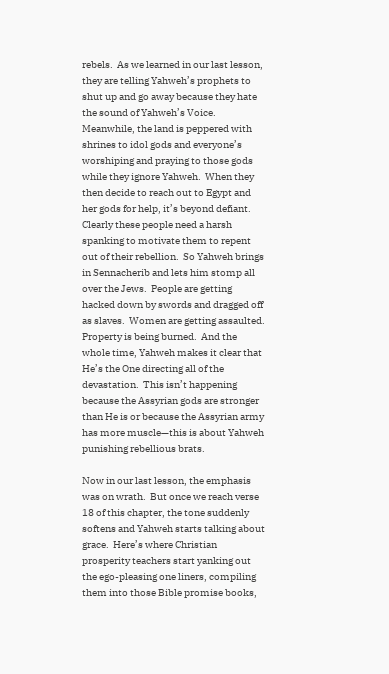rebels.  As we learned in our last lesson, they are telling Yahweh’s prophets to shut up and go away because they hate the sound of Yahweh’s Voice.  Meanwhile, the land is peppered with shrines to idol gods and everyone’s worshiping and praying to those gods while they ignore Yahweh.  When they then decide to reach out to Egypt and her gods for help, it’s beyond defiant.  Clearly these people need a harsh spanking to motivate them to repent out of their rebellion.  So Yahweh brings in Sennacherib and lets him stomp all over the Jews.  People are getting hacked down by swords and dragged off as slaves.  Women are getting assaulted.  Property is being burned.  And the whole time, Yahweh makes it clear that He’s the One directing all of the devastation.  This isn’t happening because the Assyrian gods are stronger than He is or because the Assyrian army has more muscle—this is about Yahweh punishing rebellious brats.

Now in our last lesson, the emphasis was on wrath.  But once we reach verse 18 of this chapter, the tone suddenly softens and Yahweh starts talking about grace.  Here’s where Christian prosperity teachers start yanking out the ego-pleasing one liners, compiling them into those Bible promise books,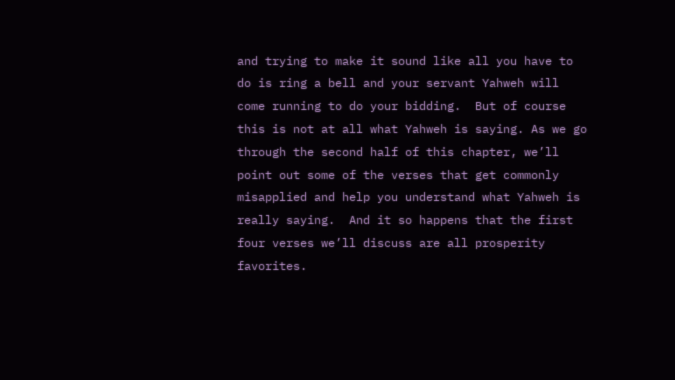and trying to make it sound like all you have to do is ring a bell and your servant Yahweh will come running to do your bidding.  But of course this is not at all what Yahweh is saying. As we go through the second half of this chapter, we’ll point out some of the verses that get commonly misapplied and help you understand what Yahweh is really saying.  And it so happens that the first four verses we’ll discuss are all prosperity favorites.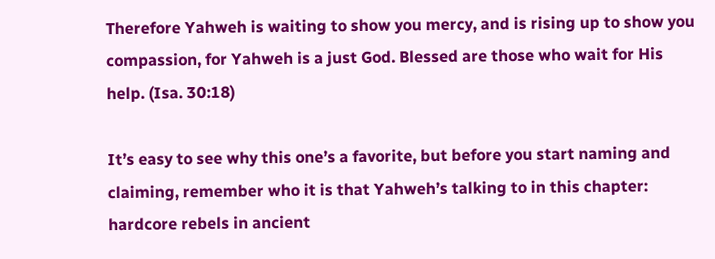Therefore Yahweh is waiting to show you mercy, and is rising up to show you compassion, for Yahweh is a just God. Blessed are those who wait for His help. (Isa. 30:18)

It’s easy to see why this one’s a favorite, but before you start naming and claiming, remember who it is that Yahweh’s talking to in this chapter: hardcore rebels in ancient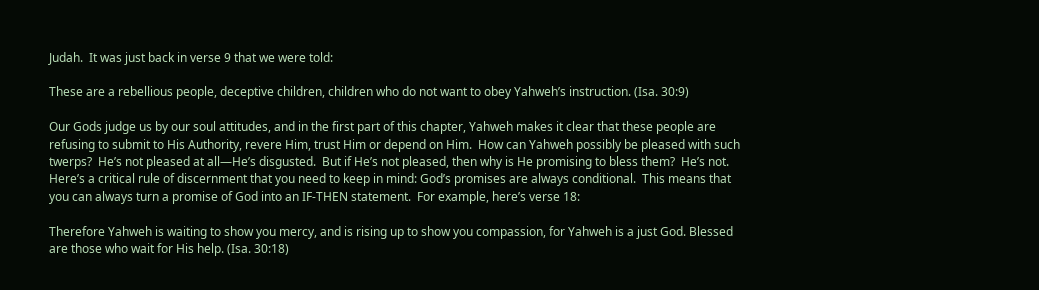Judah.  It was just back in verse 9 that we were told:

These are a rebellious people, deceptive children, children who do not want to obey Yahweh’s instruction. (Isa. 30:9)

Our Gods judge us by our soul attitudes, and in the first part of this chapter, Yahweh makes it clear that these people are refusing to submit to His Authority, revere Him, trust Him or depend on Him.  How can Yahweh possibly be pleased with such twerps?  He’s not pleased at all—He’s disgusted.  But if He’s not pleased, then why is He promising to bless them?  He’s not.  Here’s a critical rule of discernment that you need to keep in mind: God’s promises are always conditional.  This means that you can always turn a promise of God into an IF-THEN statement.  For example, here’s verse 18:

Therefore Yahweh is waiting to show you mercy, and is rising up to show you compassion, for Yahweh is a just God. Blessed are those who wait for His help. (Isa. 30:18)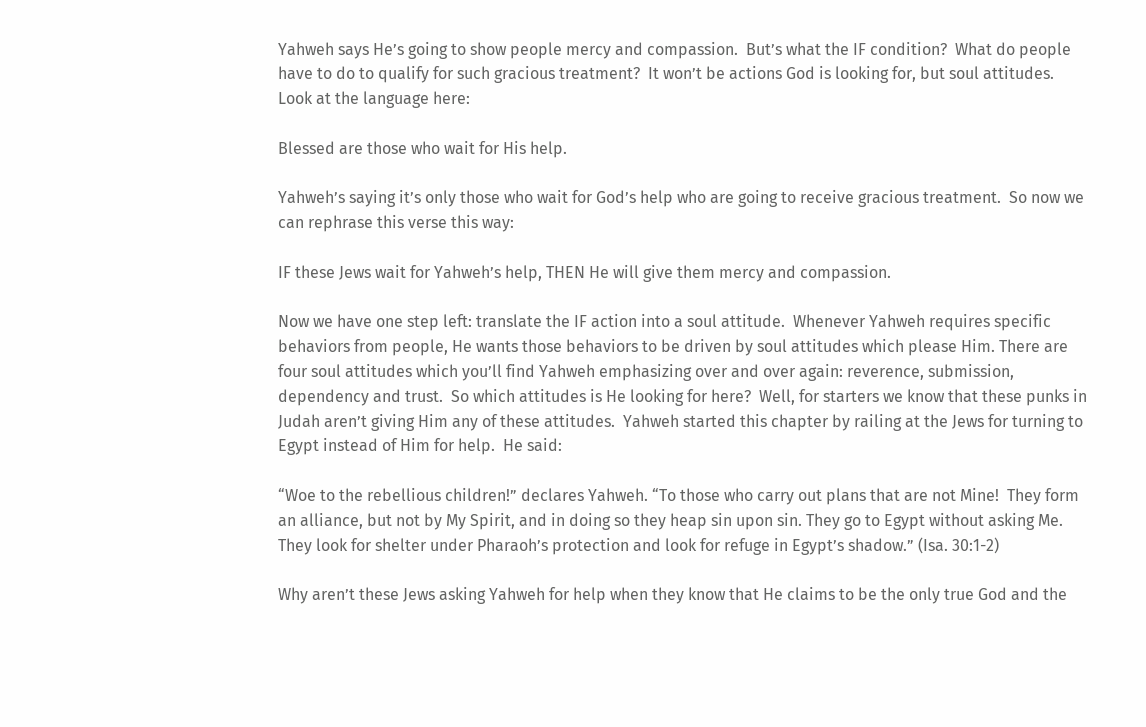Yahweh says He’s going to show people mercy and compassion.  But’s what the IF condition?  What do people have to do to qualify for such gracious treatment?  It won’t be actions God is looking for, but soul attitudes.  Look at the language here:

Blessed are those who wait for His help.

Yahweh’s saying it’s only those who wait for God’s help who are going to receive gracious treatment.  So now we can rephrase this verse this way:

IF these Jews wait for Yahweh’s help, THEN He will give them mercy and compassion.

Now we have one step left: translate the IF action into a soul attitude.  Whenever Yahweh requires specific behaviors from people, He wants those behaviors to be driven by soul attitudes which please Him. There are four soul attitudes which you’ll find Yahweh emphasizing over and over again: reverence, submission, dependency and trust.  So which attitudes is He looking for here?  Well, for starters we know that these punks in Judah aren’t giving Him any of these attitudes.  Yahweh started this chapter by railing at the Jews for turning to Egypt instead of Him for help.  He said:

“Woe to the rebellious children!” declares Yahweh. “To those who carry out plans that are not Mine!  They form an alliance, but not by My Spirit, and in doing so they heap sin upon sin. They go to Egypt without asking Me. They look for shelter under Pharaoh’s protection and look for refuge in Egypt’s shadow.” (Isa. 30:1-2)

Why aren’t these Jews asking Yahweh for help when they know that He claims to be the only true God and the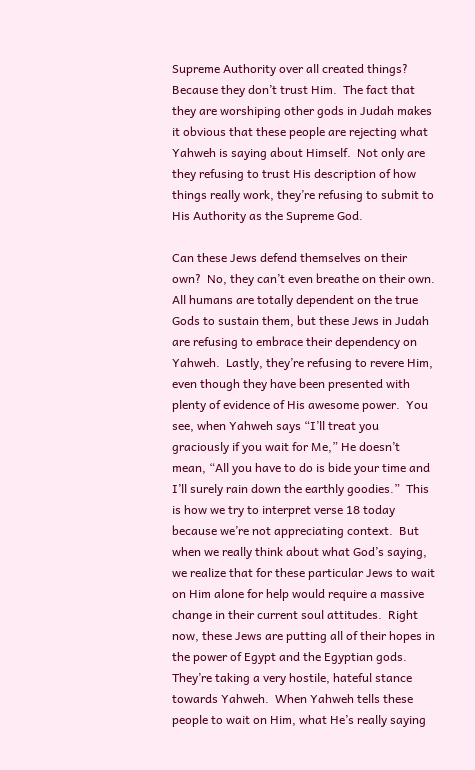Supreme Authority over all created things?  Because they don’t trust Him.  The fact that they are worshiping other gods in Judah makes it obvious that these people are rejecting what Yahweh is saying about Himself.  Not only are they refusing to trust His description of how things really work, they’re refusing to submit to His Authority as the Supreme God.

Can these Jews defend themselves on their own?  No, they can’t even breathe on their own.  All humans are totally dependent on the true Gods to sustain them, but these Jews in Judah are refusing to embrace their dependency on Yahweh.  Lastly, they’re refusing to revere Him, even though they have been presented with plenty of evidence of His awesome power.  You see, when Yahweh says “I’ll treat you graciously if you wait for Me,” He doesn’t mean, “All you have to do is bide your time and I’ll surely rain down the earthly goodies.”  This is how we try to interpret verse 18 today because we’re not appreciating context.  But when we really think about what God’s saying, we realize that for these particular Jews to wait on Him alone for help would require a massive change in their current soul attitudes.  Right now, these Jews are putting all of their hopes in the power of Egypt and the Egyptian gods.  They’re taking a very hostile, hateful stance towards Yahweh.  When Yahweh tells these people to wait on Him, what He’s really saying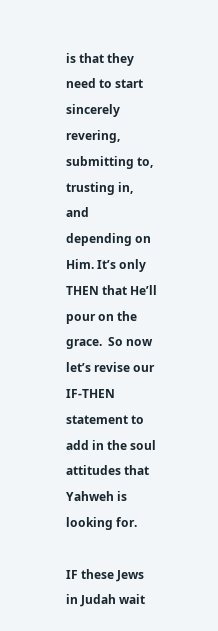is that they need to start sincerely revering, submitting to, trusting in, and depending on Him. It’s only THEN that He’ll pour on the grace.  So now let’s revise our IF-THEN statement to add in the soul attitudes that Yahweh is looking for.

IF these Jews in Judah wait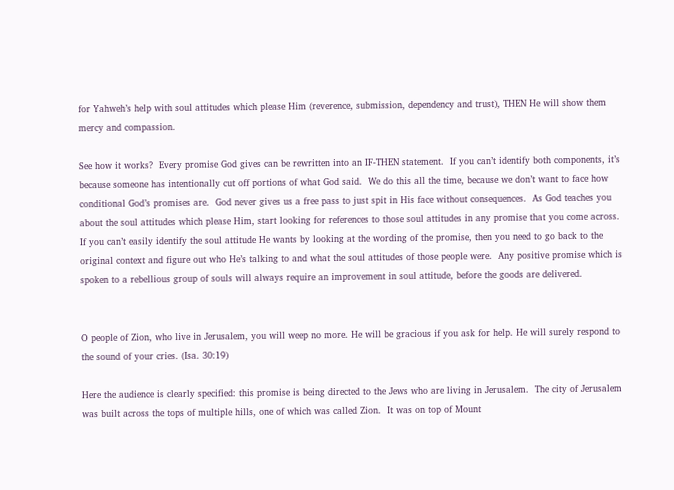for Yahweh’s help with soul attitudes which please Him (reverence, submission, dependency and trust), THEN He will show them mercy and compassion.

See how it works?  Every promise God gives can be rewritten into an IF-THEN statement.  If you can’t identify both components, it’s because someone has intentionally cut off portions of what God said.  We do this all the time, because we don’t want to face how conditional God’s promises are.  God never gives us a free pass to just spit in His face without consequences.  As God teaches you about the soul attitudes which please Him, start looking for references to those soul attitudes in any promise that you come across.  If you can’t easily identify the soul attitude He wants by looking at the wording of the promise, then you need to go back to the original context and figure out who He’s talking to and what the soul attitudes of those people were.  Any positive promise which is spoken to a rebellious group of souls will always require an improvement in soul attitude, before the goods are delivered.


O people of Zion, who live in Jerusalem, you will weep no more. He will be gracious if you ask for help. He will surely respond to the sound of your cries. (Isa. 30:19)

Here the audience is clearly specified: this promise is being directed to the Jews who are living in Jerusalem.  The city of Jerusalem was built across the tops of multiple hills, one of which was called Zion.  It was on top of Mount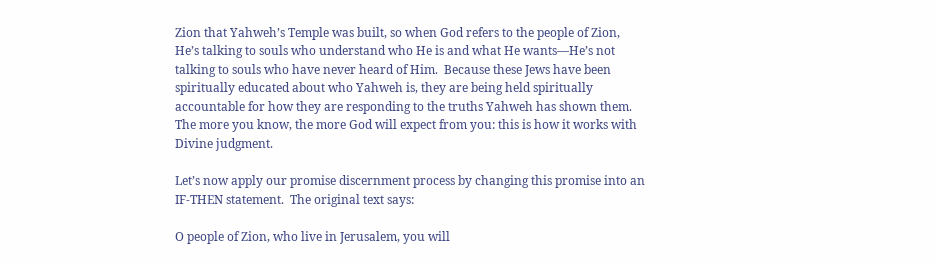Zion that Yahweh’s Temple was built, so when God refers to the people of Zion, He’s talking to souls who understand who He is and what He wants—He’s not talking to souls who have never heard of Him.  Because these Jews have been spiritually educated about who Yahweh is, they are being held spiritually accountable for how they are responding to the truths Yahweh has shown them.  The more you know, the more God will expect from you: this is how it works with Divine judgment.

Let’s now apply our promise discernment process by changing this promise into an IF-THEN statement.  The original text says:

O people of Zion, who live in Jerusalem, you will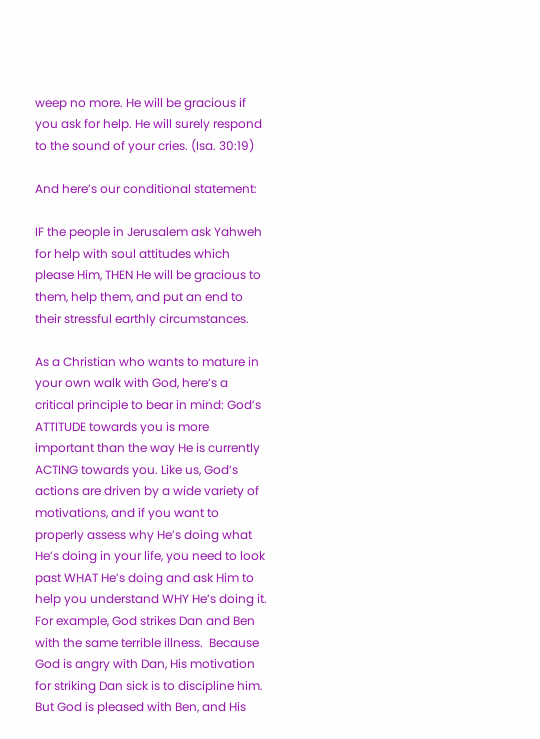weep no more. He will be gracious if you ask for help. He will surely respond to the sound of your cries. (Isa. 30:19)

And here’s our conditional statement:

IF the people in Jerusalem ask Yahweh for help with soul attitudes which please Him, THEN He will be gracious to them, help them, and put an end to their stressful earthly circumstances.

As a Christian who wants to mature in your own walk with God, here’s a critical principle to bear in mind: God’s ATTITUDE towards you is more important than the way He is currently ACTING towards you. Like us, God’s actions are driven by a wide variety of motivations, and if you want to properly assess why He’s doing what He’s doing in your life, you need to look past WHAT He’s doing and ask Him to help you understand WHY He’s doing it.  For example, God strikes Dan and Ben with the same terrible illness.  Because God is angry with Dan, His motivation for striking Dan sick is to discipline him.  But God is pleased with Ben, and His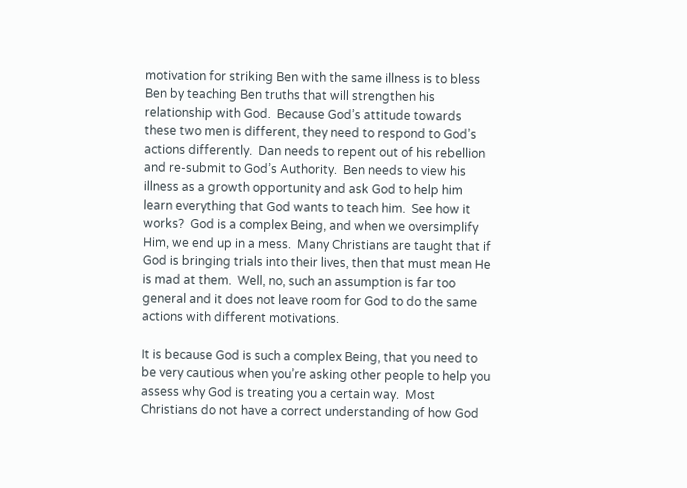motivation for striking Ben with the same illness is to bless Ben by teaching Ben truths that will strengthen his relationship with God.  Because God’s attitude towards these two men is different, they need to respond to God’s actions differently.  Dan needs to repent out of his rebellion and re-submit to God’s Authority.  Ben needs to view his illness as a growth opportunity and ask God to help him learn everything that God wants to teach him.  See how it works?  God is a complex Being, and when we oversimplify Him, we end up in a mess.  Many Christians are taught that if God is bringing trials into their lives, then that must mean He is mad at them.  Well, no, such an assumption is far too general and it does not leave room for God to do the same actions with different motivations.

It is because God is such a complex Being, that you need to be very cautious when you’re asking other people to help you assess why God is treating you a certain way.  Most Christians do not have a correct understanding of how God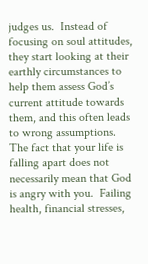judges us.  Instead of focusing on soul attitudes, they start looking at their earthly circumstances to help them assess God’s current attitude towards them, and this often leads to wrong assumptions.  The fact that your life is falling apart does not necessarily mean that God is angry with you.  Failing health, financial stresses,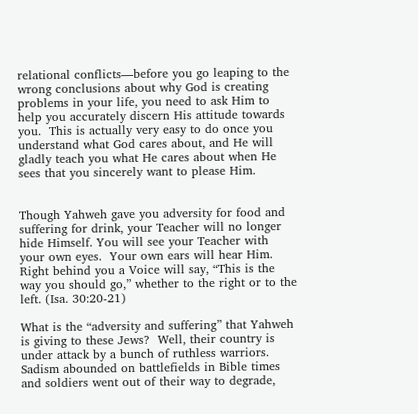relational conflicts—before you go leaping to the wrong conclusions about why God is creating problems in your life, you need to ask Him to help you accurately discern His attitude towards you.  This is actually very easy to do once you understand what God cares about, and He will gladly teach you what He cares about when He sees that you sincerely want to please Him.


Though Yahweh gave you adversity for food and suffering for drink, your Teacher will no longer hide Himself. You will see your Teacher with your own eyes.  Your own ears will hear Him. Right behind you a Voice will say, “This is the way you should go,” whether to the right or to the left. (Isa. 30:20-21)

What is the “adversity and suffering” that Yahweh is giving to these Jews?  Well, their country is under attack by a bunch of ruthless warriors.  Sadism abounded on battlefields in Bible times and soldiers went out of their way to degrade,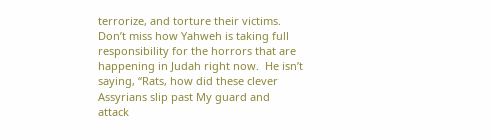terrorize, and torture their victims.  Don’t miss how Yahweh is taking full responsibility for the horrors that are happening in Judah right now.  He isn’t saying, “Rats, how did these clever Assyrians slip past My guard and attack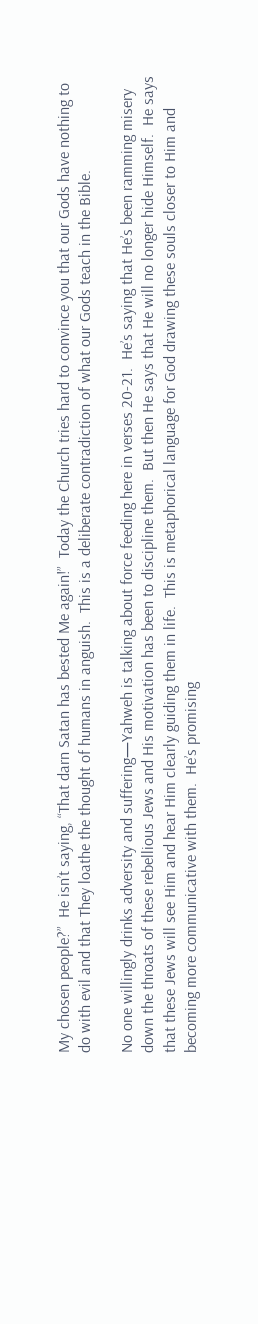My chosen people?”  He isn’t saying, “That darn Satan has bested Me again!”  Today the Church tries hard to convince you that our Gods have nothing to do with evil and that They loathe the thought of humans in anguish.  This is a deliberate contradiction of what our Gods teach in the Bible.

No one willingly drinks adversity and suffering—Yahweh is talking about force feeding here in verses 20-21.  He’s saying that He’s been ramming misery down the throats of these rebellious Jews and His motivation has been to discipline them.  But then He says that He will no longer hide Himself.  He says that these Jews will see Him and hear Him clearly guiding them in life.  This is metaphorical language for God drawing these souls closer to Him and becoming more communicative with them.  He’s promising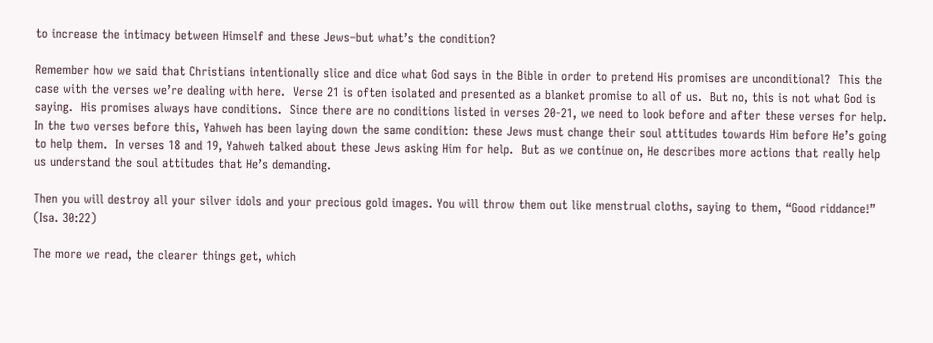to increase the intimacy between Himself and these Jews–but what’s the condition?

Remember how we said that Christians intentionally slice and dice what God says in the Bible in order to pretend His promises are unconditional?  This the case with the verses we’re dealing with here.  Verse 21 is often isolated and presented as a blanket promise to all of us.  But no, this is not what God is saying.  His promises always have conditions.  Since there are no conditions listed in verses 20-21, we need to look before and after these verses for help.  In the two verses before this, Yahweh has been laying down the same condition: these Jews must change their soul attitudes towards Him before He’s going to help them.  In verses 18 and 19, Yahweh talked about these Jews asking Him for help.  But as we continue on, He describes more actions that really help us understand the soul attitudes that He’s demanding.

Then you will destroy all your silver idols and your precious gold images. You will throw them out like menstrual cloths, saying to them, “Good riddance!” (Isa. 30:22)

The more we read, the clearer things get, which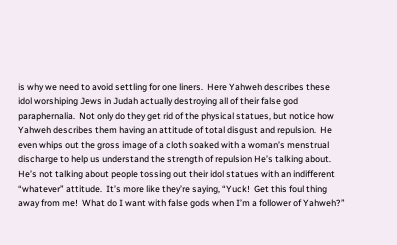is why we need to avoid settling for one liners.  Here Yahweh describes these idol worshiping Jews in Judah actually destroying all of their false god paraphernalia.  Not only do they get rid of the physical statues, but notice how Yahweh describes them having an attitude of total disgust and repulsion.  He even whips out the gross image of a cloth soaked with a woman’s menstrual discharge to help us understand the strength of repulsion He’s talking about.  He’s not talking about people tossing out their idol statues with an indifferent “whatever” attitude.  It’s more like they’re saying, “Yuck!  Get this foul thing away from me!  What do I want with false gods when I’m a follower of Yahweh?”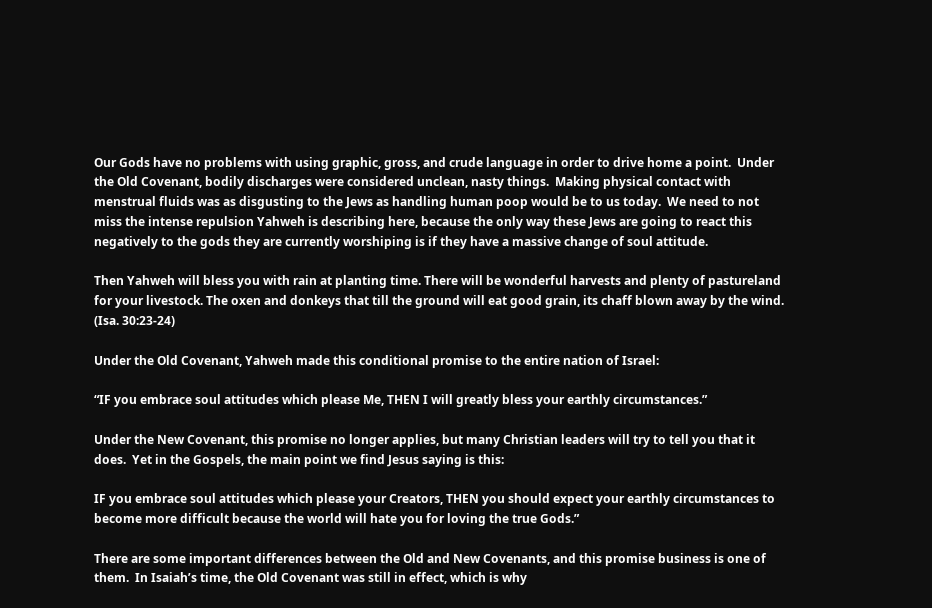Our Gods have no problems with using graphic, gross, and crude language in order to drive home a point.  Under the Old Covenant, bodily discharges were considered unclean, nasty things.  Making physical contact with menstrual fluids was as disgusting to the Jews as handling human poop would be to us today.  We need to not miss the intense repulsion Yahweh is describing here, because the only way these Jews are going to react this negatively to the gods they are currently worshiping is if they have a massive change of soul attitude.

Then Yahweh will bless you with rain at planting time. There will be wonderful harvests and plenty of pastureland for your livestock. The oxen and donkeys that till the ground will eat good grain, its chaff blown away by the wind. (Isa. 30:23-24)

Under the Old Covenant, Yahweh made this conditional promise to the entire nation of Israel:

“IF you embrace soul attitudes which please Me, THEN I will greatly bless your earthly circumstances.”

Under the New Covenant, this promise no longer applies, but many Christian leaders will try to tell you that it does.  Yet in the Gospels, the main point we find Jesus saying is this:

IF you embrace soul attitudes which please your Creators, THEN you should expect your earthly circumstances to become more difficult because the world will hate you for loving the true Gods.”

There are some important differences between the Old and New Covenants, and this promise business is one of them.  In Isaiah’s time, the Old Covenant was still in effect, which is why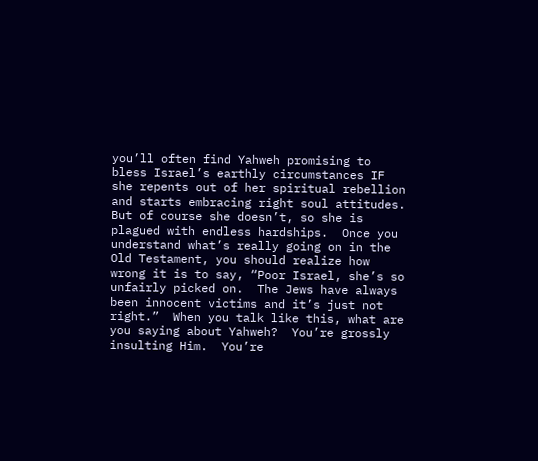you’ll often find Yahweh promising to bless Israel’s earthly circumstances IF she repents out of her spiritual rebellion and starts embracing right soul attitudes.  But of course she doesn’t, so she is plagued with endless hardships.  Once you understand what’s really going on in the Old Testament, you should realize how wrong it is to say, “Poor Israel, she’s so unfairly picked on.  The Jews have always been innocent victims and it’s just not right.”  When you talk like this, what are you saying about Yahweh?  You’re grossly insulting Him.  You’re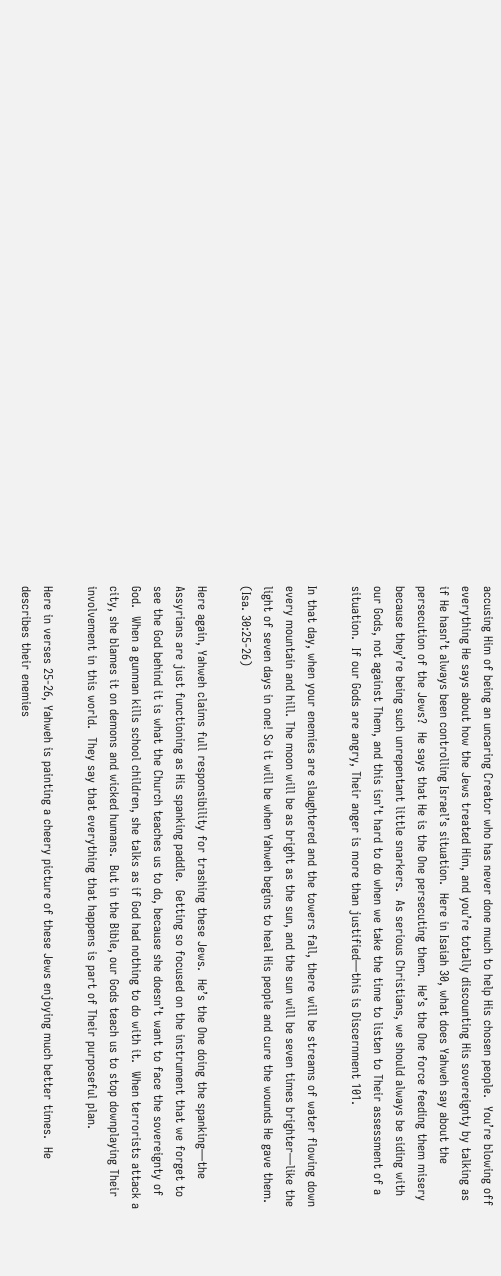accusing Him of being an uncaring Creator who has never done much to help His chosen people.  You’re blowing off everything He says about how the Jews treated Him, and you’re totally discounting His sovereignty by talking as if He hasn’t always been controlling Israel’s situation.  Here in Isaiah 30, what does Yahweh say about the persecution of the Jews?  He says that He is the One persecuting them.  He’s the One force feeding them misery because they’re being such unrepentant little snarkers.  As serious Christians, we should always be siding with our Gods, not against Them, and this isn’t hard to do when we take the time to listen to Their assessment of a situation.  If our Gods are angry, Their anger is more than justified—this is Discernment 101.

In that day, when your enemies are slaughtered and the towers fall, there will be streams of water flowing down every mountain and hill. The moon will be as bright as the sun, and the sun will be seven times brighter—like the light of seven days in one! So it will be when Yahweh begins to heal His people and cure the wounds He gave them. (Isa. 30:25-26)

Here again, Yahweh claims full responsibility for trashing these Jews.  He’s the One doing the spanking—the Assyrians are just functioning as His spanking paddle.  Getting so focused on the instrument that we forget to see the God behind it is what the Church teaches us to do, because she doesn’t want to face the sovereignty of God.  When a gunman kills school children, she talks as if God had nothing to do with it.  When terrorists attack a city, she blames it on demons and wicked humans.  But in the Bible, our Gods teach us to stop downplaying Their involvement in this world.  They say that everything that happens is part of Their purposeful plan.

Here in verses 25-26, Yahweh is painting a cheery picture of these Jews enjoying much better times.  He describes their enemies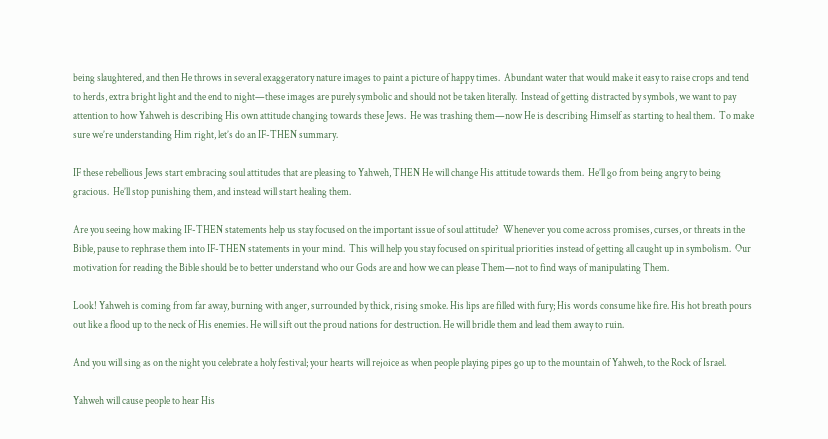being slaughtered, and then He throws in several exaggeratory nature images to paint a picture of happy times.  Abundant water that would make it easy to raise crops and tend to herds, extra bright light and the end to night—these images are purely symbolic and should not be taken literally.  Instead of getting distracted by symbols, we want to pay attention to how Yahweh is describing His own attitude changing towards these Jews.  He was trashing them—now He is describing Himself as starting to heal them.  To make sure we’re understanding Him right, let’s do an IF-THEN summary.

IF these rebellious Jews start embracing soul attitudes that are pleasing to Yahweh, THEN He will change His attitude towards them.  He’ll go from being angry to being gracious.  He’ll stop punishing them, and instead will start healing them.

Are you seeing how making IF-THEN statements help us stay focused on the important issue of soul attitude?  Whenever you come across promises, curses, or threats in the Bible, pause to rephrase them into IF-THEN statements in your mind.  This will help you stay focused on spiritual priorities instead of getting all caught up in symbolism.  Our motivation for reading the Bible should be to better understand who our Gods are and how we can please Them—not to find ways of manipulating Them.

Look! Yahweh is coming from far away, burning with anger, surrounded by thick, rising smoke. His lips are filled with fury; His words consume like fire. His hot breath pours out like a flood up to the neck of His enemies. He will sift out the proud nations for destruction. He will bridle them and lead them away to ruin.

And you will sing as on the night you celebrate a holy festival; your hearts will rejoice as when people playing pipes go up to the mountain of Yahweh, to the Rock of Israel.

Yahweh will cause people to hear His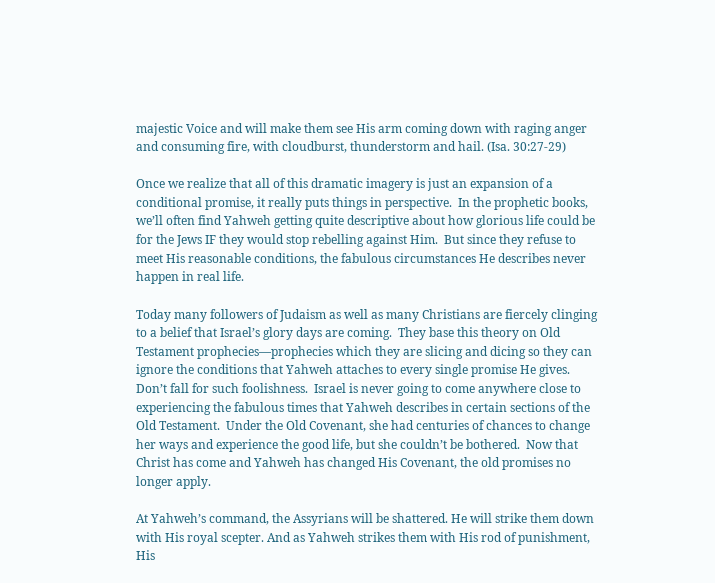majestic Voice and will make them see His arm coming down with raging anger and consuming fire, with cloudburst, thunderstorm and hail. (Isa. 30:27-29)

Once we realize that all of this dramatic imagery is just an expansion of a conditional promise, it really puts things in perspective.  In the prophetic books, we’ll often find Yahweh getting quite descriptive about how glorious life could be for the Jews IF they would stop rebelling against Him.  But since they refuse to meet His reasonable conditions, the fabulous circumstances He describes never happen in real life.

Today many followers of Judaism as well as many Christians are fiercely clinging to a belief that Israel’s glory days are coming.  They base this theory on Old Testament prophecies—prophecies which they are slicing and dicing so they can ignore the conditions that Yahweh attaches to every single promise He gives.  Don’t fall for such foolishness.  Israel is never going to come anywhere close to experiencing the fabulous times that Yahweh describes in certain sections of the Old Testament.  Under the Old Covenant, she had centuries of chances to change her ways and experience the good life, but she couldn’t be bothered.  Now that Christ has come and Yahweh has changed His Covenant, the old promises no longer apply.

At Yahweh’s command, the Assyrians will be shattered. He will strike them down with His royal scepter. And as Yahweh strikes them with His rod of punishment, His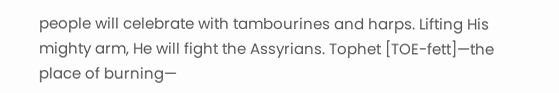people will celebrate with tambourines and harps. Lifting His mighty arm, He will fight the Assyrians. Tophet [TOE-fett]—the place of burning—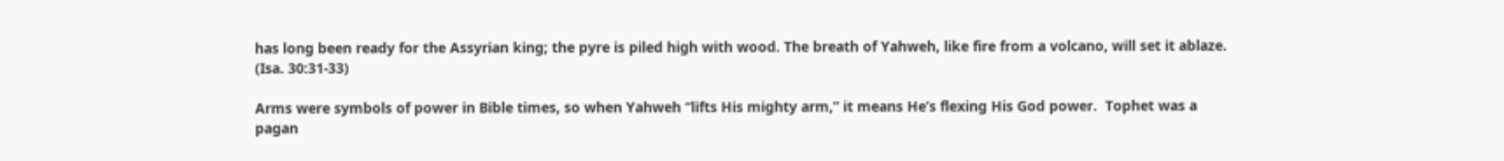has long been ready for the Assyrian king; the pyre is piled high with wood. The breath of Yahweh, like fire from a volcano, will set it ablaze. (Isa. 30:31-33)

Arms were symbols of power in Bible times, so when Yahweh “lifts His mighty arm,” it means He’s flexing His God power.  Tophet was a pagan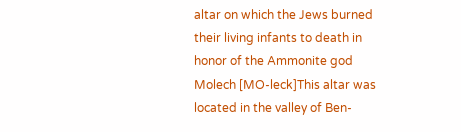altar on which the Jews burned their living infants to death in honor of the Ammonite god Molech [MO-leck]This altar was located in the valley of Ben-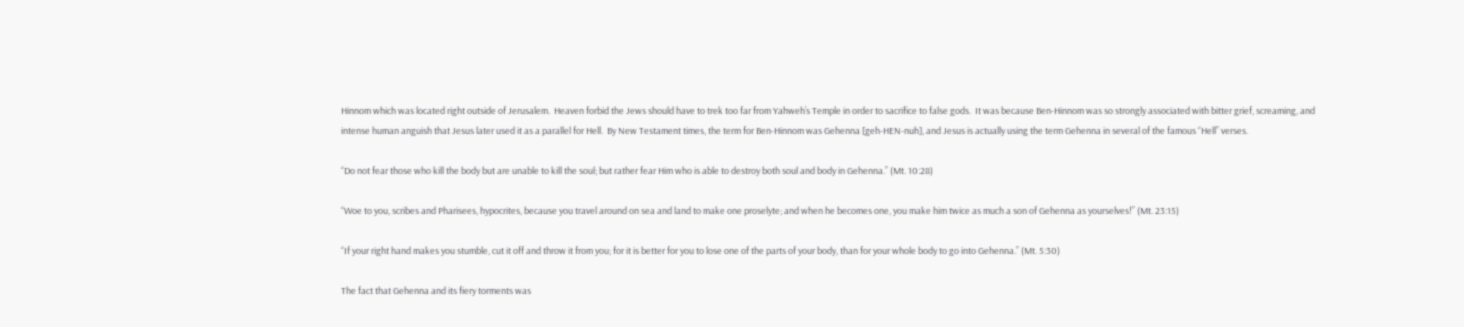Hinnom which was located right outside of Jerusalem.  Heaven forbid the Jews should have to trek too far from Yahweh’s Temple in order to sacrifice to false gods.  It was because Ben-Hinnom was so strongly associated with bitter grief, screaming, and intense human anguish that Jesus later used it as a parallel for Hell.  By New Testament times, the term for Ben-Hinnom was Gehenna [geh-HEN-nuh], and Jesus is actually using the term Gehenna in several of the famous “Hell” verses.

“Do not fear those who kill the body but are unable to kill the soul; but rather fear Him who is able to destroy both soul and body in Gehenna.” (Mt. 10:28)

“Woe to you, scribes and Pharisees, hypocrites, because you travel around on sea and land to make one proselyte; and when he becomes one, you make him twice as much a son of Gehenna as yourselves!” (Mt. 23:15)

“If your right hand makes you stumble, cut it off and throw it from you; for it is better for you to lose one of the parts of your body, than for your whole body to go into Gehenna.” (Mt. 5:30)

The fact that Gehenna and its fiery torments was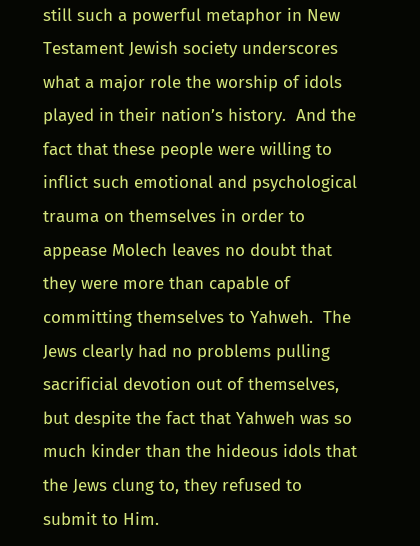still such a powerful metaphor in New Testament Jewish society underscores what a major role the worship of idols played in their nation’s history.  And the fact that these people were willing to inflict such emotional and psychological trauma on themselves in order to appease Molech leaves no doubt that they were more than capable of committing themselves to Yahweh.  The Jews clearly had no problems pulling sacrificial devotion out of themselves, but despite the fact that Yahweh was so much kinder than the hideous idols that the Jews clung to, they refused to submit to Him.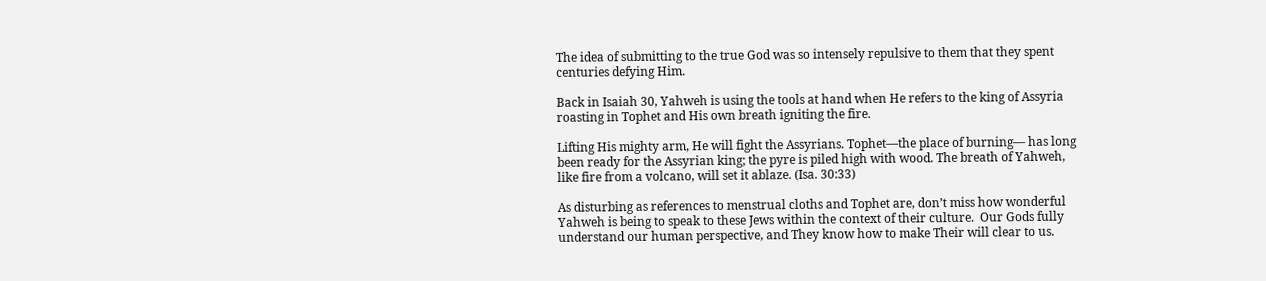The idea of submitting to the true God was so intensely repulsive to them that they spent centuries defying Him.

Back in Isaiah 30, Yahweh is using the tools at hand when He refers to the king of Assyria roasting in Tophet and His own breath igniting the fire.

Lifting His mighty arm, He will fight the Assyrians. Tophet—the place of burning— has long been ready for the Assyrian king; the pyre is piled high with wood. The breath of Yahweh, like fire from a volcano, will set it ablaze. (Isa. 30:33)

As disturbing as references to menstrual cloths and Tophet are, don’t miss how wonderful Yahweh is being to speak to these Jews within the context of their culture.  Our Gods fully understand our human perspective, and They know how to make Their will clear to us.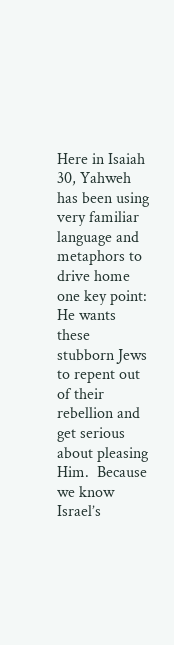Here in Isaiah 30, Yahweh has been using very familiar language and metaphors to drive home one key point: He wants these stubborn Jews to repent out of their rebellion and get serious about pleasing Him.  Because we know Israel’s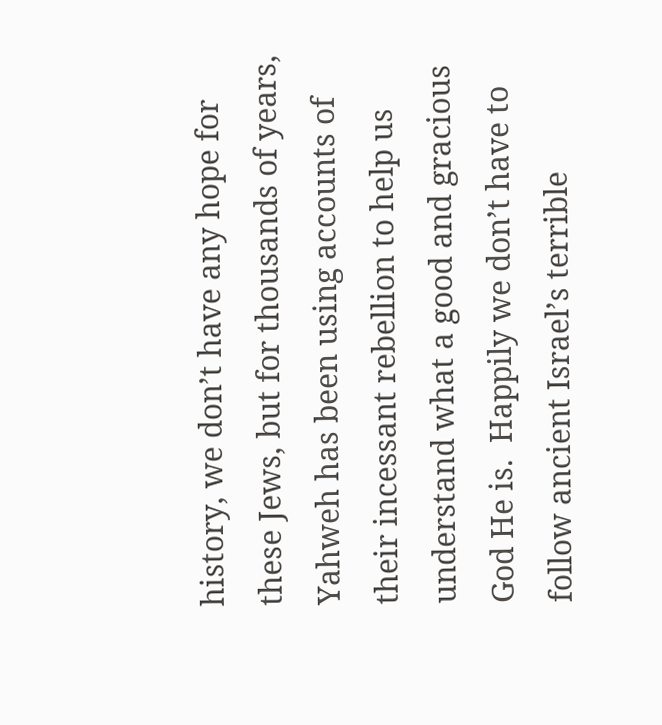history, we don’t have any hope for these Jews, but for thousands of years, Yahweh has been using accounts of their incessant rebellion to help us understand what a good and gracious God He is.  Happily we don’t have to follow ancient Israel’s terrible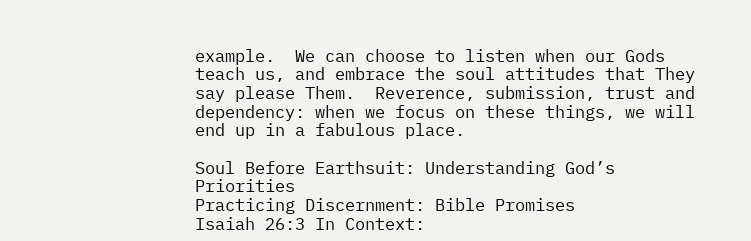example.  We can choose to listen when our Gods teach us, and embrace the soul attitudes that They say please Them.  Reverence, submission, trust and dependency: when we focus on these things, we will end up in a fabulous place.

Soul Before Earthsuit: Understanding God’s Priorities
Practicing Discernment: Bible Promises
Isaiah 26:3 In Context: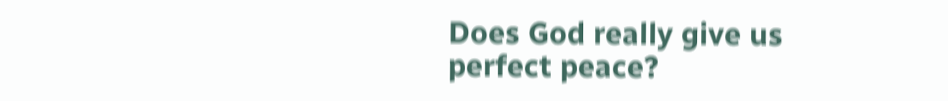Does God really give us perfect peace?